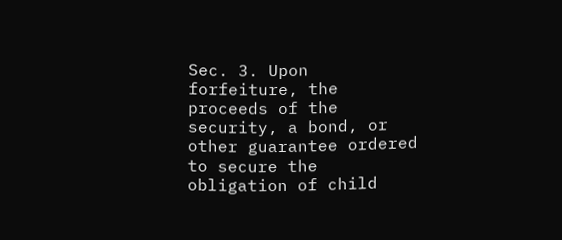Sec. 3. Upon forfeiture, the proceeds of the security, a bond, or other guarantee ordered to secure the obligation of child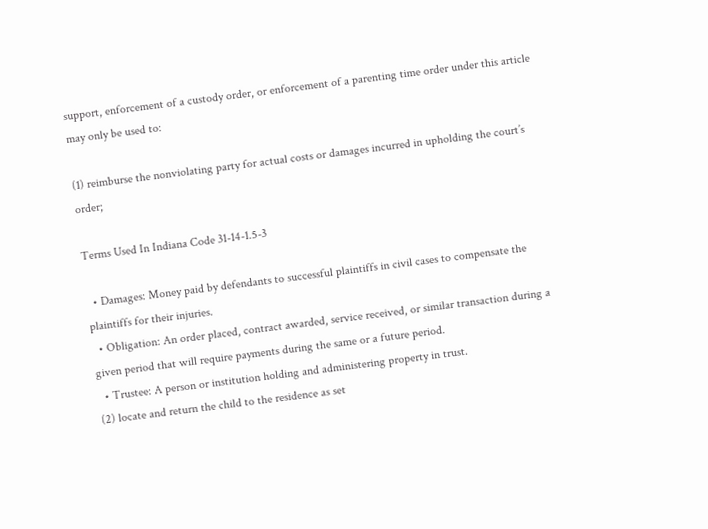support, enforcement of a custody order, or enforcement of a parenting time order under this article may only be used to:

(1) reimburse the nonviolating party for actual costs or damages incurred in upholding the court’s order;

Terms Used In Indiana Code 31-14-1.5-3

  • Damages: Money paid by defendants to successful plaintiffs in civil cases to compensate the plaintiffs for their injuries.
  • Obligation: An order placed, contract awarded, service received, or similar transaction during a given period that will require payments during the same or a future period.
  • Trustee: A person or institution holding and administering property in trust.
(2) locate and return the child to the residence as set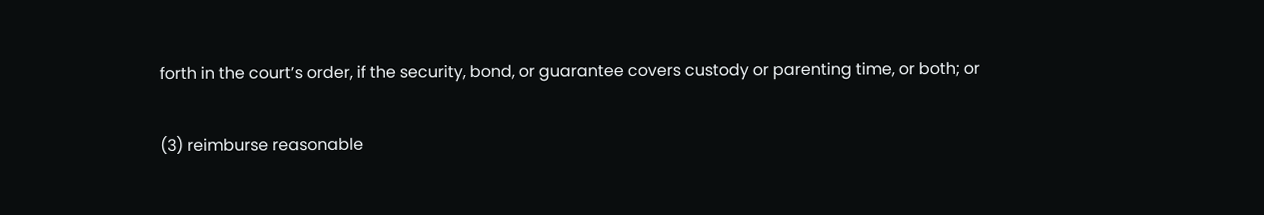forth in the court’s order, if the security, bond, or guarantee covers custody or parenting time, or both; or

(3) reimburse reasonable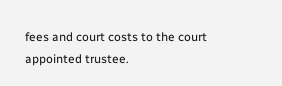fees and court costs to the court appointed trustee.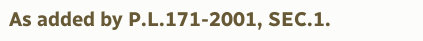As added by P.L.171-2001, SEC.1.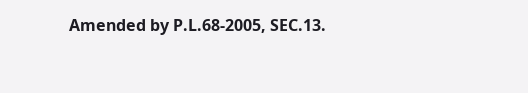Amended by P.L.68-2005, SEC.13.